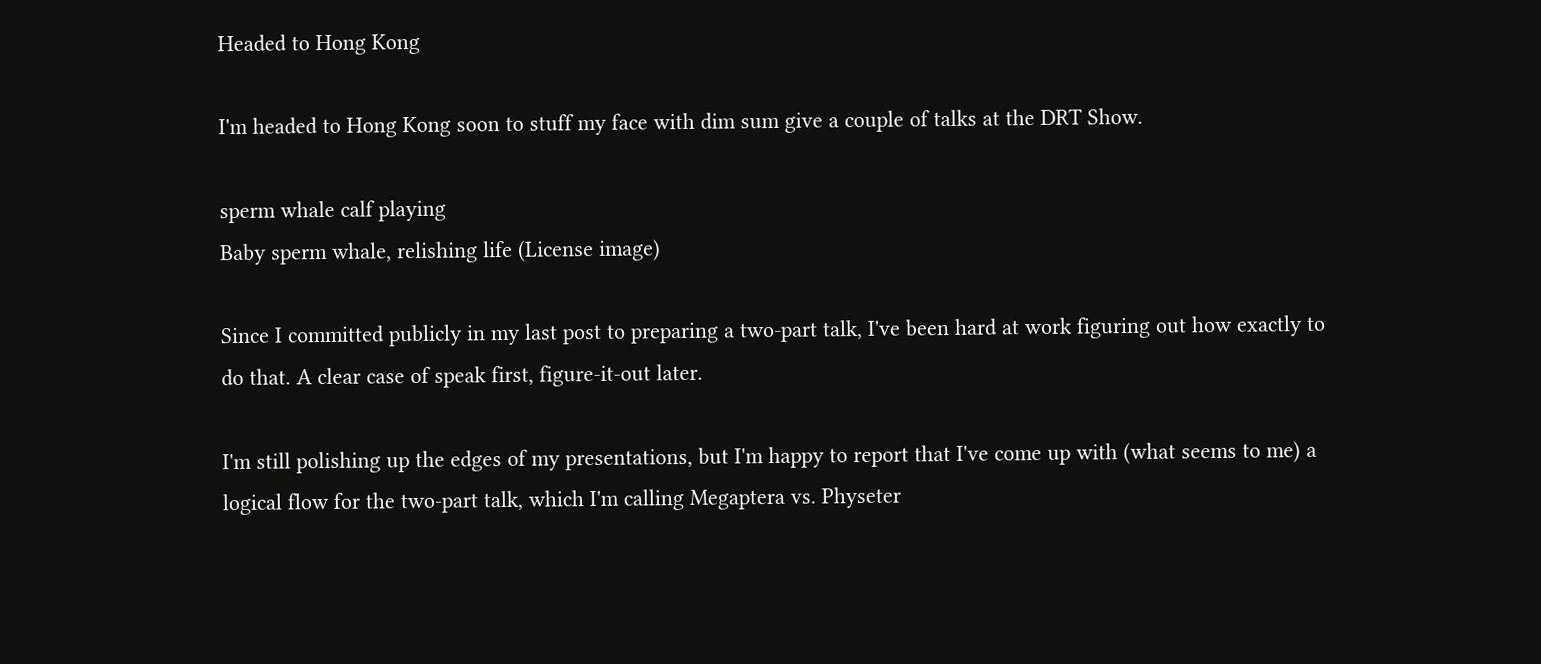Headed to Hong Kong

I'm headed to Hong Kong soon to stuff my face with dim sum give a couple of talks at the DRT Show.

sperm whale calf playing
Baby sperm whale, relishing life (License image)

Since I committed publicly in my last post to preparing a two-part talk, I've been hard at work figuring out how exactly to do that. A clear case of speak first, figure-it-out later.

I'm still polishing up the edges of my presentations, but I'm happy to report that I've come up with (what seems to me) a logical flow for the two-part talk, which I'm calling Megaptera vs. Physeter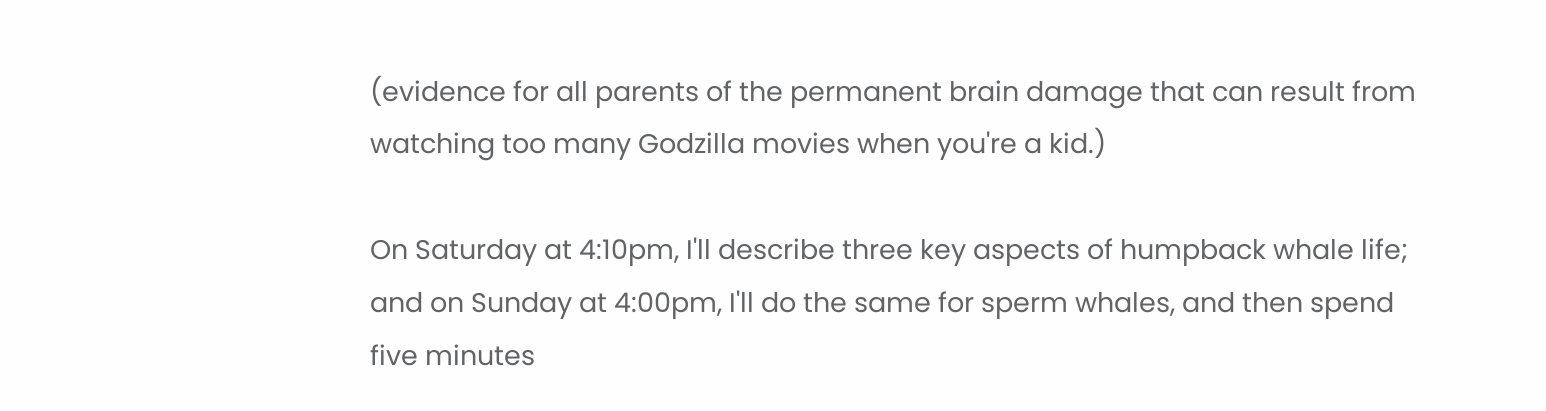(evidence for all parents of the permanent brain damage that can result from watching too many Godzilla movies when you're a kid.)

On Saturday at 4:10pm, I'll describe three key aspects of humpback whale life; and on Sunday at 4:00pm, I'll do the same for sperm whales, and then spend five minutes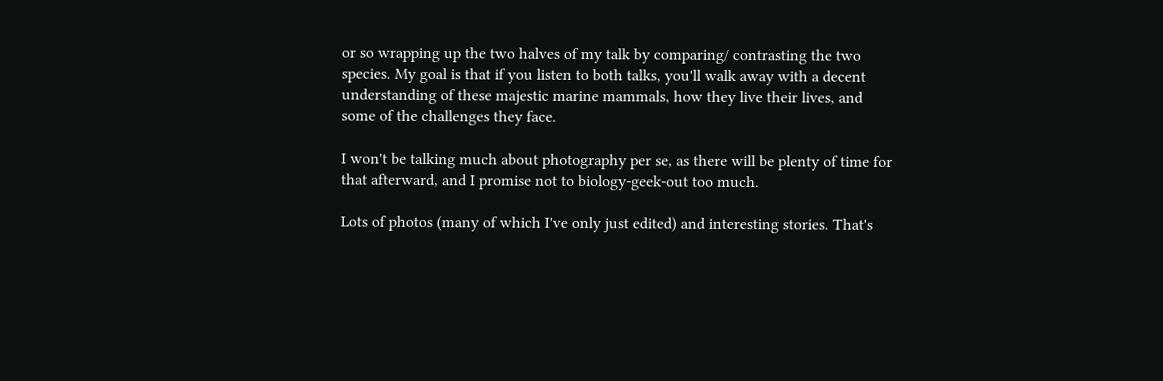or so wrapping up the two halves of my talk by comparing/ contrasting the two species. My goal is that if you listen to both talks, you'll walk away with a decent understanding of these majestic marine mammals, how they live their lives, and some of the challenges they face.

I won't be talking much about photography per se, as there will be plenty of time for that afterward, and I promise not to biology-geek-out too much.

Lots of photos (many of which I've only just edited) and interesting stories. That's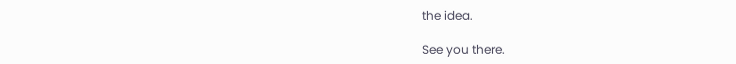the idea.

See you there.